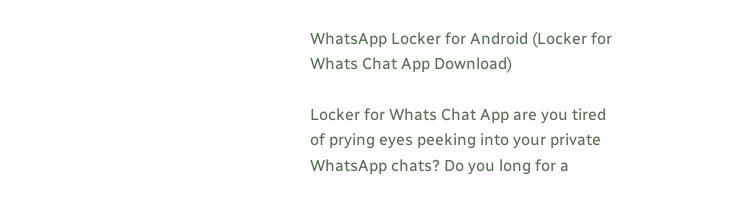WhatsApp Locker for Android (Locker for Whats Chat App Download)

Locker for Whats Chat App are you tired of prying eyes peeking into your private WhatsApp chats? Do you long for a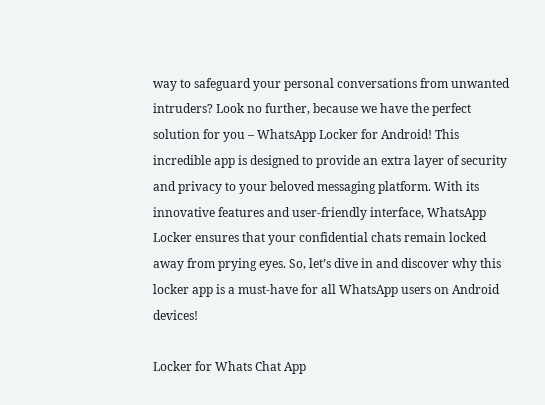way to safeguard your personal conversations from unwanted intruders? Look no further, because we have the perfect solution for you – WhatsApp Locker for Android! This incredible app is designed to provide an extra layer of security and privacy to your beloved messaging platform. With its innovative features and user-friendly interface, WhatsApp Locker ensures that your confidential chats remain locked away from prying eyes. So, let’s dive in and discover why this locker app is a must-have for all WhatsApp users on Android devices!

Locker for Whats Chat App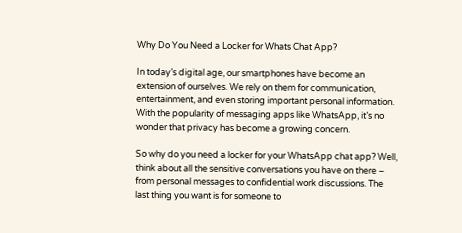Why Do You Need a Locker for Whats Chat App?

In today’s digital age, our smartphones have become an extension of ourselves. We rely on them for communication, entertainment, and even storing important personal information. With the popularity of messaging apps like WhatsApp, it’s no wonder that privacy has become a growing concern.

So why do you need a locker for your WhatsApp chat app? Well, think about all the sensitive conversations you have on there – from personal messages to confidential work discussions. The last thing you want is for someone to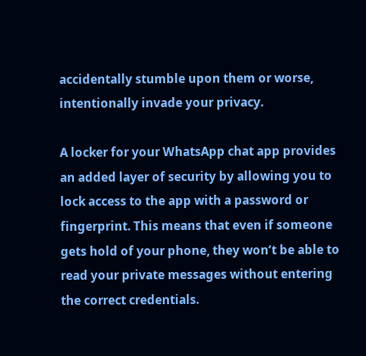accidentally stumble upon them or worse, intentionally invade your privacy.

A locker for your WhatsApp chat app provides an added layer of security by allowing you to lock access to the app with a password or fingerprint. This means that even if someone gets hold of your phone, they won’t be able to read your private messages without entering the correct credentials.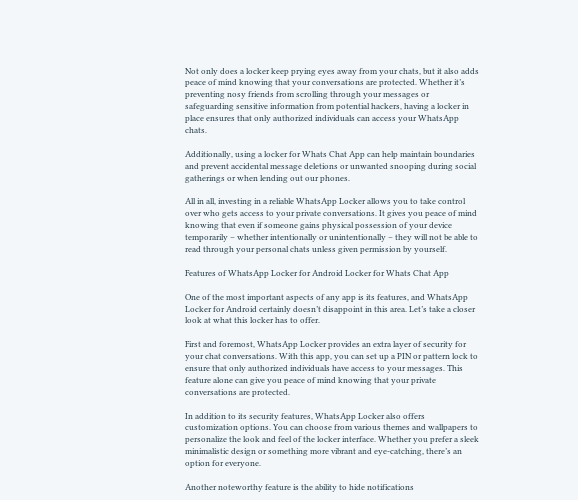Not only does a locker keep prying eyes away from your chats, but it also adds peace of mind knowing that your conversations are protected. Whether it’s preventing nosy friends from scrolling through your messages or safeguarding sensitive information from potential hackers, having a locker in place ensures that only authorized individuals can access your WhatsApp chats.

Additionally, using a locker for Whats Chat App can help maintain boundaries and prevent accidental message deletions or unwanted snooping during social gatherings or when lending out our phones.

All in all, investing in a reliable WhatsApp Locker allows you to take control over who gets access to your private conversations. It gives you peace of mind knowing that even if someone gains physical possession of your device temporarily – whether intentionally or unintentionally – they will not be able to read through your personal chats unless given permission by yourself.

Features of WhatsApp Locker for Android Locker for Whats Chat App

One of the most important aspects of any app is its features, and WhatsApp Locker for Android certainly doesn’t disappoint in this area. Let’s take a closer look at what this locker has to offer.

First and foremost, WhatsApp Locker provides an extra layer of security for your chat conversations. With this app, you can set up a PIN or pattern lock to ensure that only authorized individuals have access to your messages. This feature alone can give you peace of mind knowing that your private conversations are protected.

In addition to its security features, WhatsApp Locker also offers customization options. You can choose from various themes and wallpapers to personalize the look and feel of the locker interface. Whether you prefer a sleek minimalistic design or something more vibrant and eye-catching, there’s an option for everyone.

Another noteworthy feature is the ability to hide notifications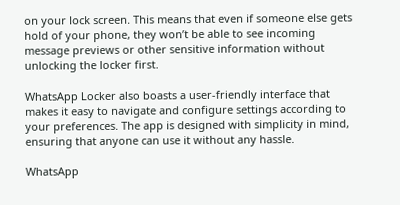on your lock screen. This means that even if someone else gets hold of your phone, they won’t be able to see incoming message previews or other sensitive information without unlocking the locker first.

WhatsApp Locker also boasts a user-friendly interface that makes it easy to navigate and configure settings according to your preferences. The app is designed with simplicity in mind, ensuring that anyone can use it without any hassle.

WhatsApp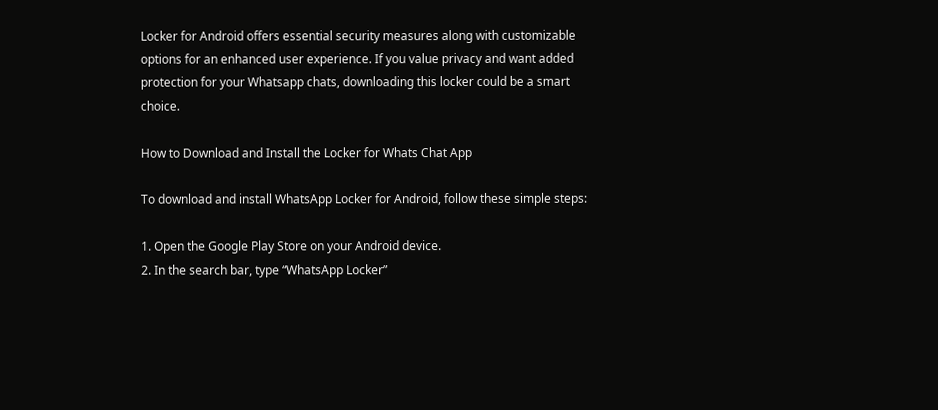Locker for Android offers essential security measures along with customizable options for an enhanced user experience. If you value privacy and want added protection for your Whatsapp chats, downloading this locker could be a smart choice.

How to Download and Install the Locker for Whats Chat App

To download and install WhatsApp Locker for Android, follow these simple steps:

1. Open the Google Play Store on your Android device.
2. In the search bar, type “WhatsApp Locker”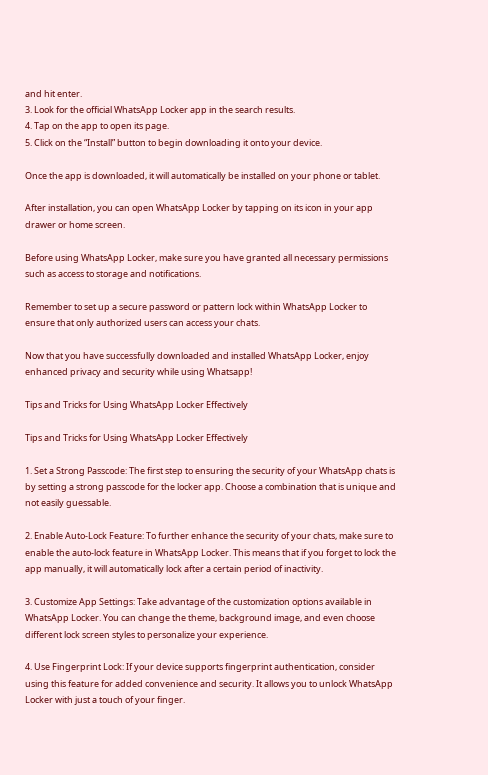and hit enter.
3. Look for the official WhatsApp Locker app in the search results.
4. Tap on the app to open its page.
5. Click on the “Install” button to begin downloading it onto your device.

Once the app is downloaded, it will automatically be installed on your phone or tablet.

After installation, you can open WhatsApp Locker by tapping on its icon in your app drawer or home screen.

Before using WhatsApp Locker, make sure you have granted all necessary permissions such as access to storage and notifications.

Remember to set up a secure password or pattern lock within WhatsApp Locker to ensure that only authorized users can access your chats.

Now that you have successfully downloaded and installed WhatsApp Locker, enjoy enhanced privacy and security while using Whatsapp!

Tips and Tricks for Using WhatsApp Locker Effectively

Tips and Tricks for Using WhatsApp Locker Effectively

1. Set a Strong Passcode: The first step to ensuring the security of your WhatsApp chats is by setting a strong passcode for the locker app. Choose a combination that is unique and not easily guessable.

2. Enable Auto-Lock Feature: To further enhance the security of your chats, make sure to enable the auto-lock feature in WhatsApp Locker. This means that if you forget to lock the app manually, it will automatically lock after a certain period of inactivity.

3. Customize App Settings: Take advantage of the customization options available in WhatsApp Locker. You can change the theme, background image, and even choose different lock screen styles to personalize your experience.

4. Use Fingerprint Lock: If your device supports fingerprint authentication, consider using this feature for added convenience and security. It allows you to unlock WhatsApp Locker with just a touch of your finger.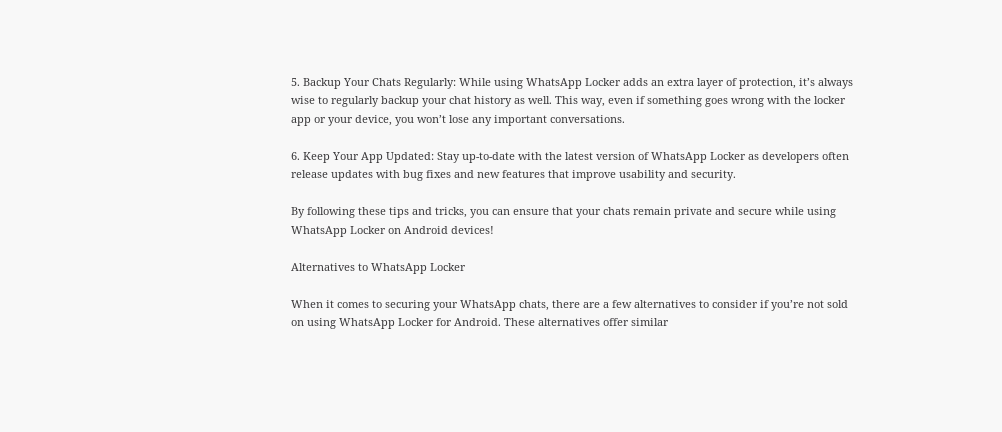5. Backup Your Chats Regularly: While using WhatsApp Locker adds an extra layer of protection, it’s always wise to regularly backup your chat history as well. This way, even if something goes wrong with the locker app or your device, you won’t lose any important conversations.

6. Keep Your App Updated: Stay up-to-date with the latest version of WhatsApp Locker as developers often release updates with bug fixes and new features that improve usability and security.

By following these tips and tricks, you can ensure that your chats remain private and secure while using WhatsApp Locker on Android devices!

Alternatives to WhatsApp Locker

When it comes to securing your WhatsApp chats, there are a few alternatives to consider if you’re not sold on using WhatsApp Locker for Android. These alternatives offer similar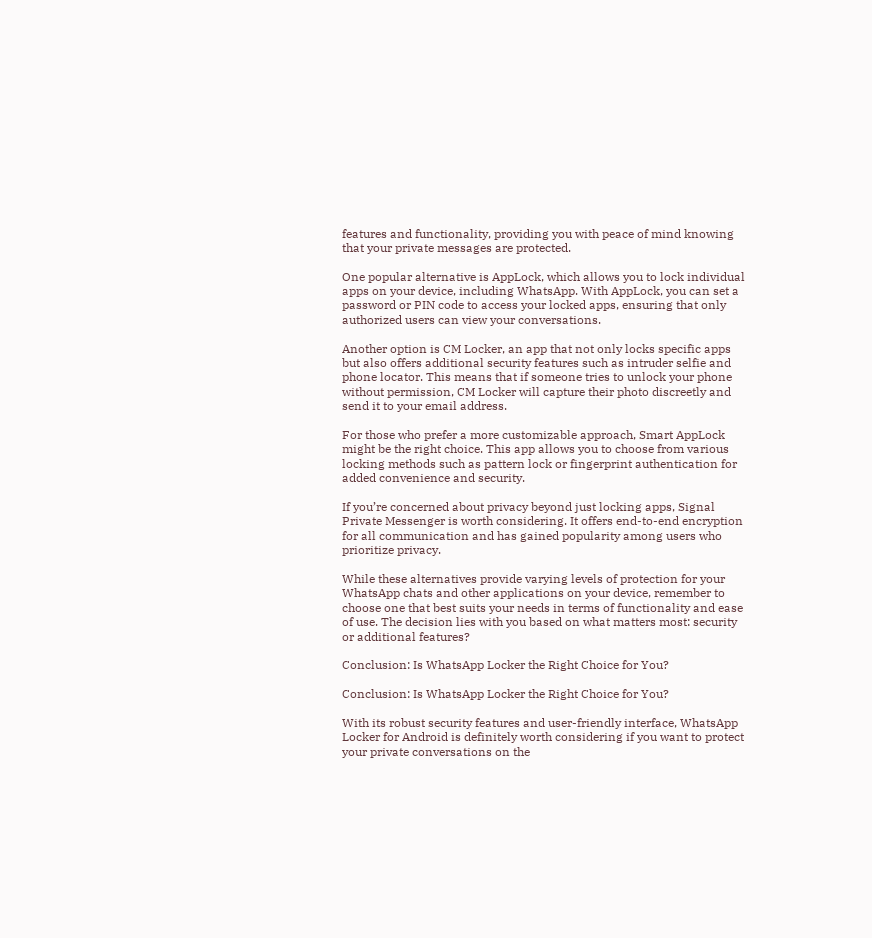features and functionality, providing you with peace of mind knowing that your private messages are protected.

One popular alternative is AppLock, which allows you to lock individual apps on your device, including WhatsApp. With AppLock, you can set a password or PIN code to access your locked apps, ensuring that only authorized users can view your conversations.

Another option is CM Locker, an app that not only locks specific apps but also offers additional security features such as intruder selfie and phone locator. This means that if someone tries to unlock your phone without permission, CM Locker will capture their photo discreetly and send it to your email address.

For those who prefer a more customizable approach, Smart AppLock might be the right choice. This app allows you to choose from various locking methods such as pattern lock or fingerprint authentication for added convenience and security.

If you’re concerned about privacy beyond just locking apps, Signal Private Messenger is worth considering. It offers end-to-end encryption for all communication and has gained popularity among users who prioritize privacy.

While these alternatives provide varying levels of protection for your WhatsApp chats and other applications on your device, remember to choose one that best suits your needs in terms of functionality and ease of use. The decision lies with you based on what matters most: security or additional features?

Conclusion: Is WhatsApp Locker the Right Choice for You?

Conclusion: Is WhatsApp Locker the Right Choice for You?

With its robust security features and user-friendly interface, WhatsApp Locker for Android is definitely worth considering if you want to protect your private conversations on the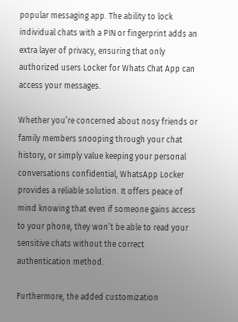popular messaging app. The ability to lock individual chats with a PIN or fingerprint adds an extra layer of privacy, ensuring that only authorized users Locker for Whats Chat App can access your messages.

Whether you’re concerned about nosy friends or family members snooping through your chat history, or simply value keeping your personal conversations confidential, WhatsApp Locker provides a reliable solution. It offers peace of mind knowing that even if someone gains access to your phone, they won’t be able to read your sensitive chats without the correct authentication method.

Furthermore, the added customization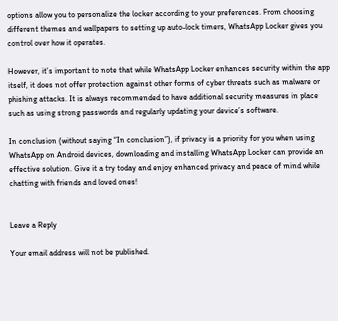options allow you to personalize the locker according to your preferences. From choosing different themes and wallpapers to setting up auto-lock timers, WhatsApp Locker gives you control over how it operates.

However, it’s important to note that while WhatsApp Locker enhances security within the app itself, it does not offer protection against other forms of cyber threats such as malware or phishing attacks. It is always recommended to have additional security measures in place such as using strong passwords and regularly updating your device’s software.

In conclusion (without saying “In conclusion”), if privacy is a priority for you when using WhatsApp on Android devices, downloading and installing WhatsApp Locker can provide an effective solution. Give it a try today and enjoy enhanced privacy and peace of mind while chatting with friends and loved ones!


Leave a Reply

Your email address will not be published.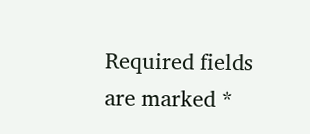Required fields are marked *